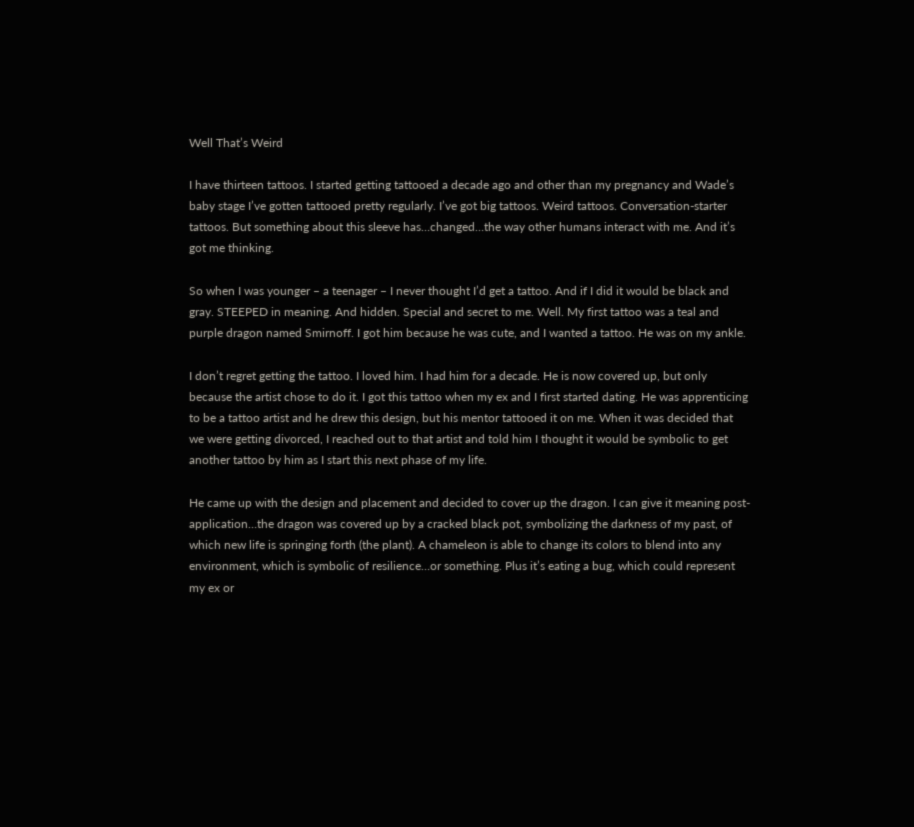Well That’s Weird

I have thirteen tattoos. I started getting tattooed a decade ago and other than my pregnancy and Wade’s baby stage I’ve gotten tattooed pretty regularly. I’ve got big tattoos. Weird tattoos. Conversation-starter tattoos. But something about this sleeve has…changed…the way other humans interact with me. And it’s got me thinking.

So when I was younger – a teenager – I never thought I’d get a tattoo. And if I did it would be black and gray. STEEPED in meaning. And hidden. Special and secret to me. Well. My first tattoo was a teal and purple dragon named Smirnoff. I got him because he was cute, and I wanted a tattoo. He was on my ankle.

I don’t regret getting the tattoo. I loved him. I had him for a decade. He is now covered up, but only because the artist chose to do it. I got this tattoo when my ex and I first started dating. He was apprenticing to be a tattoo artist and he drew this design, but his mentor tattooed it on me. When it was decided that we were getting divorced, I reached out to that artist and told him I thought it would be symbolic to get another tattoo by him as I start this next phase of my life.

He came up with the design and placement and decided to cover up the dragon. I can give it meaning post-application…the dragon was covered up by a cracked black pot, symbolizing the darkness of my past, of which new life is springing forth (the plant). A chameleon is able to change its colors to blend into any environment, which is symbolic of resilience…or something. Plus it’s eating a bug, which could represent my ex or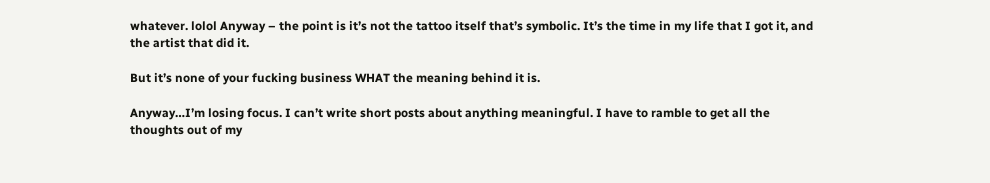whatever. lolol Anyway – the point is it’s not the tattoo itself that’s symbolic. It’s the time in my life that I got it, and the artist that did it.

But it’s none of your fucking business WHAT the meaning behind it is.

Anyway…I’m losing focus. I can’t write short posts about anything meaningful. I have to ramble to get all the thoughts out of my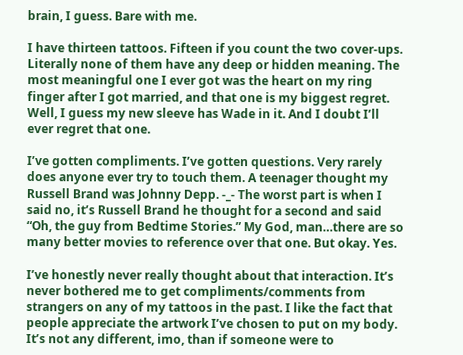brain, I guess. Bare with me.

I have thirteen tattoos. Fifteen if you count the two cover-ups. Literally none of them have any deep or hidden meaning. The most meaningful one I ever got was the heart on my ring finger after I got married, and that one is my biggest regret. Well, I guess my new sleeve has Wade in it. And I doubt I’ll ever regret that one.

I’ve gotten compliments. I’ve gotten questions. Very rarely does anyone ever try to touch them. A teenager thought my Russell Brand was Johnny Depp. -_- The worst part is when I said no, it’s Russell Brand he thought for a second and said “Oh, the guy from Bedtime Stories.” My God, man…there are so many better movies to reference over that one. But okay. Yes.

I’ve honestly never really thought about that interaction. It’s never bothered me to get compliments/comments from strangers on any of my tattoos in the past. I like the fact that people appreciate the artwork I’ve chosen to put on my body. It’s not any different, imo, than if someone were to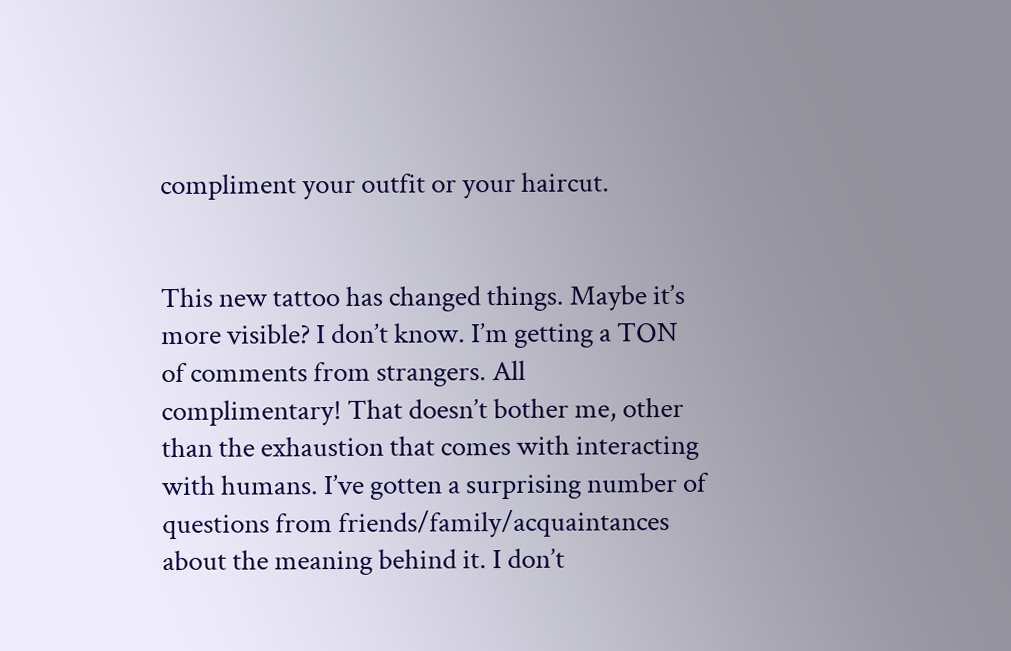compliment your outfit or your haircut.


This new tattoo has changed things. Maybe it’s more visible? I don’t know. I’m getting a TON of comments from strangers. All complimentary! That doesn’t bother me, other than the exhaustion that comes with interacting with humans. I’ve gotten a surprising number of questions from friends/family/acquaintances about the meaning behind it. I don’t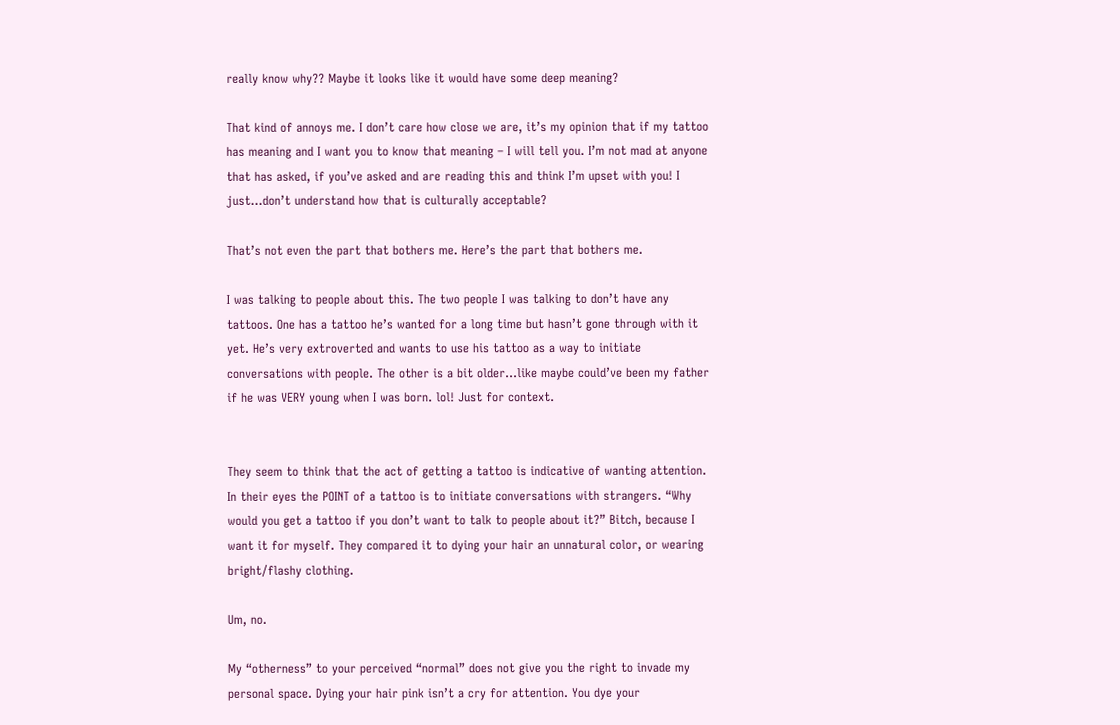really know why?? Maybe it looks like it would have some deep meaning?

That kind of annoys me. I don’t care how close we are, it’s my opinion that if my tattoo has meaning and I want you to know that meaning – I will tell you. I’m not mad at anyone that has asked, if you’ve asked and are reading this and think I’m upset with you! I just…don’t understand how that is culturally acceptable?

That’s not even the part that bothers me. Here’s the part that bothers me.

I was talking to people about this. The two people I was talking to don’t have any tattoos. One has a tattoo he’s wanted for a long time but hasn’t gone through with it yet. He’s very extroverted and wants to use his tattoo as a way to initiate conversations with people. The other is a bit older…like maybe could’ve been my father if he was VERY young when I was born. lol! Just for context.


They seem to think that the act of getting a tattoo is indicative of wanting attention. In their eyes the POINT of a tattoo is to initiate conversations with strangers. “Why would you get a tattoo if you don’t want to talk to people about it?” Bitch, because I want it for myself. They compared it to dying your hair an unnatural color, or wearing bright/flashy clothing.

Um, no.

My “otherness” to your perceived “normal” does not give you the right to invade my personal space. Dying your hair pink isn’t a cry for attention. You dye your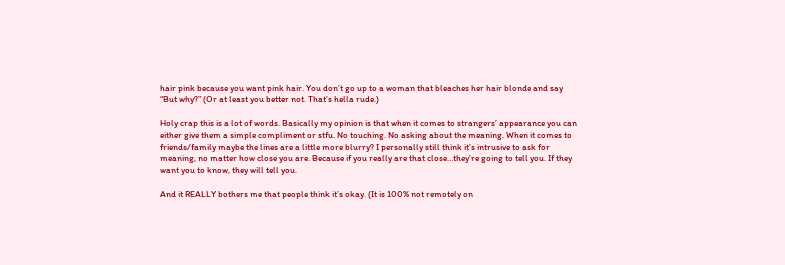hair pink because you want pink hair. You don’t go up to a woman that bleaches her hair blonde and say “But why?” (Or at least you better not. That’s hella rude.)

Holy crap this is a lot of words. Basically my opinion is that when it comes to strangers’ appearance you can either give them a simple compliment or stfu. No touching. No asking about the meaning. When it comes to friends/family maybe the lines are a little more blurry? I personally still think it’s intrusive to ask for meaning, no matter how close you are. Because if you really are that close…they’re going to tell you. If they want you to know, they will tell you.

And it REALLY bothers me that people think it’s okay. (It is 100% not remotely on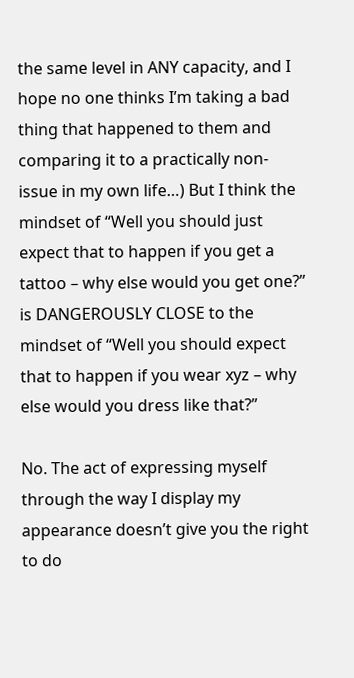the same level in ANY capacity, and I hope no one thinks I’m taking a bad thing that happened to them and comparing it to a practically non-issue in my own life…) But I think the mindset of “Well you should just expect that to happen if you get a tattoo – why else would you get one?” is DANGEROUSLY CLOSE to the mindset of “Well you should expect that to happen if you wear xyz – why else would you dress like that?”

No. The act of expressing myself through the way I display my appearance doesn’t give you the right to do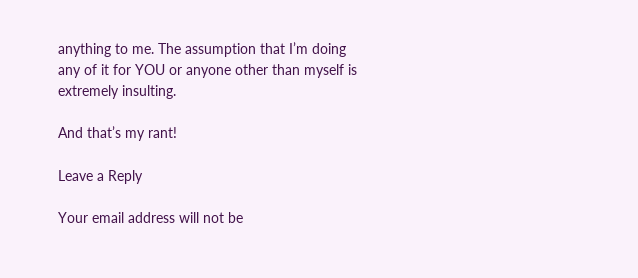anything to me. The assumption that I’m doing any of it for YOU or anyone other than myself is extremely insulting.

And that’s my rant!

Leave a Reply

Your email address will not be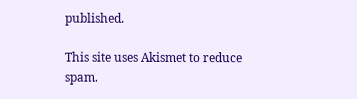published.

This site uses Akismet to reduce spam.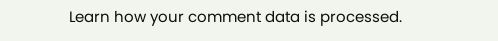Learn how your comment data is processed.